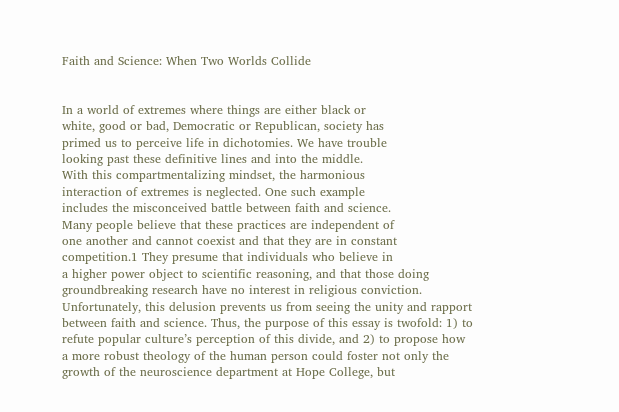Faith and Science: When Two Worlds Collide


In a world of extremes where things are either black or
white, good or bad, Democratic or Republican, society has
primed us to perceive life in dichotomies. We have trouble
looking past these definitive lines and into the middle.
With this compartmentalizing mindset, the harmonious
interaction of extremes is neglected. One such example
includes the misconceived battle between faith and science.
Many people believe that these practices are independent of
one another and cannot coexist and that they are in constant
competition.1 They presume that individuals who believe in
a higher power object to scientific reasoning, and that those doing groundbreaking research have no interest in religious conviction. Unfortunately, this delusion prevents us from seeing the unity and rapport between faith and science. Thus, the purpose of this essay is twofold: 1) to refute popular culture’s perception of this divide, and 2) to propose how a more robust theology of the human person could foster not only the growth of the neuroscience department at Hope College, but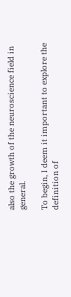also the growth of the neuroscience field in general.

To begin, I deem it important to explore the definition of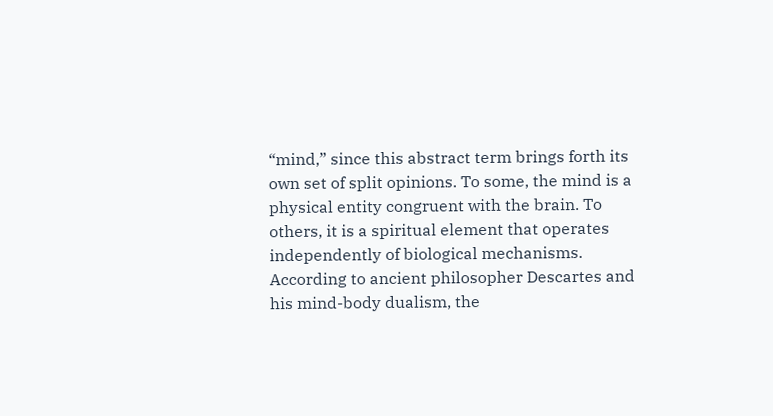“mind,” since this abstract term brings forth its own set of split opinions. To some, the mind is a physical entity congruent with the brain. To others, it is a spiritual element that operates independently of biological mechanisms. According to ancient philosopher Descartes and his mind-body dualism, the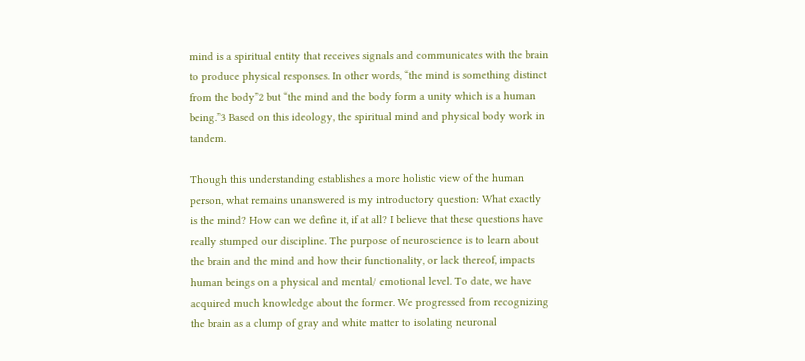mind is a spiritual entity that receives signals and communicates with the brain to produce physical responses. In other words, “the mind is something distinct from the body”2 but “the mind and the body form a unity which is a human being.”3 Based on this ideology, the spiritual mind and physical body work in tandem.

Though this understanding establishes a more holistic view of the human person, what remains unanswered is my introductory question: What exactly is the mind? How can we define it, if at all? I believe that these questions have really stumped our discipline. The purpose of neuroscience is to learn about the brain and the mind and how their functionality, or lack thereof, impacts human beings on a physical and mental/ emotional level. To date, we have acquired much knowledge about the former. We progressed from recognizing the brain as a clump of gray and white matter to isolating neuronal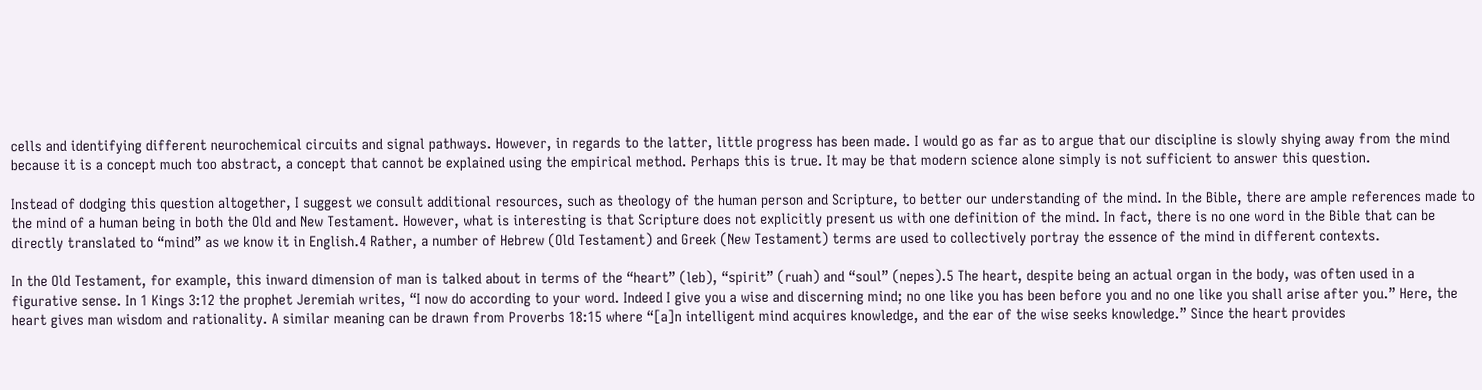cells and identifying different neurochemical circuits and signal pathways. However, in regards to the latter, little progress has been made. I would go as far as to argue that our discipline is slowly shying away from the mind because it is a concept much too abstract, a concept that cannot be explained using the empirical method. Perhaps this is true. It may be that modern science alone simply is not sufficient to answer this question.

Instead of dodging this question altogether, I suggest we consult additional resources, such as theology of the human person and Scripture, to better our understanding of the mind. In the Bible, there are ample references made to the mind of a human being in both the Old and New Testament. However, what is interesting is that Scripture does not explicitly present us with one definition of the mind. In fact, there is no one word in the Bible that can be directly translated to “mind” as we know it in English.4 Rather, a number of Hebrew (Old Testament) and Greek (New Testament) terms are used to collectively portray the essence of the mind in different contexts.

In the Old Testament, for example, this inward dimension of man is talked about in terms of the “heart” (leb), “spirit” (ruah) and “soul” (nepes).5 The heart, despite being an actual organ in the body, was often used in a figurative sense. In 1 Kings 3:12 the prophet Jeremiah writes, “I now do according to your word. Indeed I give you a wise and discerning mind; no one like you has been before you and no one like you shall arise after you.” Here, the heart gives man wisdom and rationality. A similar meaning can be drawn from Proverbs 18:15 where “[a]n intelligent mind acquires knowledge, and the ear of the wise seeks knowledge.” Since the heart provides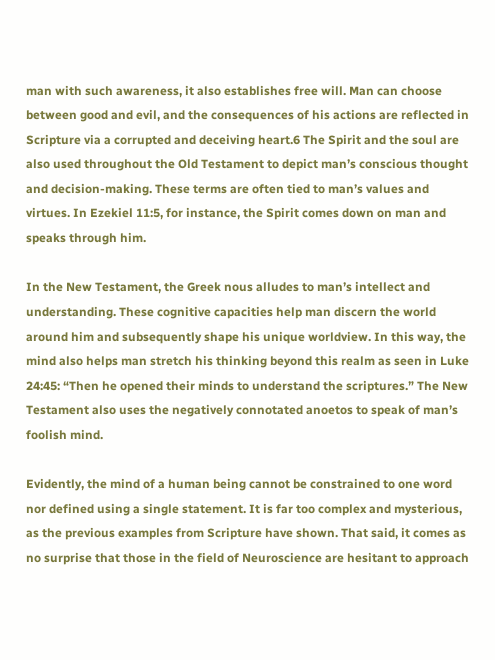man with such awareness, it also establishes free will. Man can choose between good and evil, and the consequences of his actions are reflected in Scripture via a corrupted and deceiving heart.6 The Spirit and the soul are also used throughout the Old Testament to depict man’s conscious thought and decision-making. These terms are often tied to man’s values and virtues. In Ezekiel 11:5, for instance, the Spirit comes down on man and speaks through him.

In the New Testament, the Greek nous alludes to man’s intellect and understanding. These cognitive capacities help man discern the world around him and subsequently shape his unique worldview. In this way, the mind also helps man stretch his thinking beyond this realm as seen in Luke 24:45: “Then he opened their minds to understand the scriptures.” The New Testament also uses the negatively connotated anoetos to speak of man’s foolish mind.

Evidently, the mind of a human being cannot be constrained to one word nor defined using a single statement. It is far too complex and mysterious, as the previous examples from Scripture have shown. That said, it comes as no surprise that those in the field of Neuroscience are hesitant to approach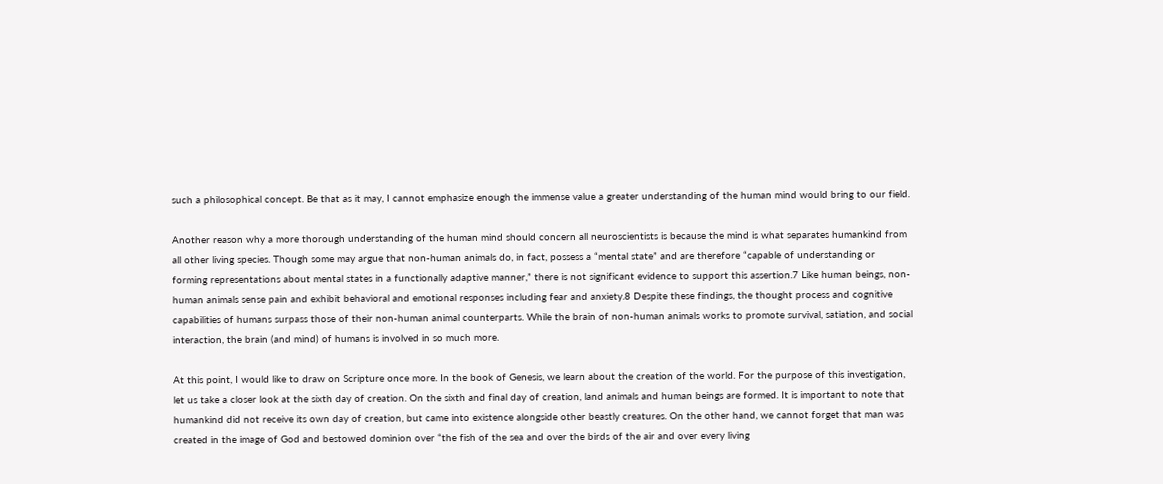such a philosophical concept. Be that as it may, I cannot emphasize enough the immense value a greater understanding of the human mind would bring to our field.

Another reason why a more thorough understanding of the human mind should concern all neuroscientists is because the mind is what separates humankind from all other living species. Though some may argue that non-human animals do, in fact, possess a “mental state” and are therefore “capable of understanding or forming representations about mental states in a functionally adaptive manner,” there is not significant evidence to support this assertion.7 Like human beings, non-human animals sense pain and exhibit behavioral and emotional responses including fear and anxiety.8 Despite these findings, the thought process and cognitive capabilities of humans surpass those of their non-human animal counterparts. While the brain of non-human animals works to promote survival, satiation, and social interaction, the brain (and mind) of humans is involved in so much more.

At this point, I would like to draw on Scripture once more. In the book of Genesis, we learn about the creation of the world. For the purpose of this investigation, let us take a closer look at the sixth day of creation. On the sixth and final day of creation, land animals and human beings are formed. It is important to note that humankind did not receive its own day of creation, but came into existence alongside other beastly creatures. On the other hand, we cannot forget that man was created in the image of God and bestowed dominion over “the fish of the sea and over the birds of the air and over every living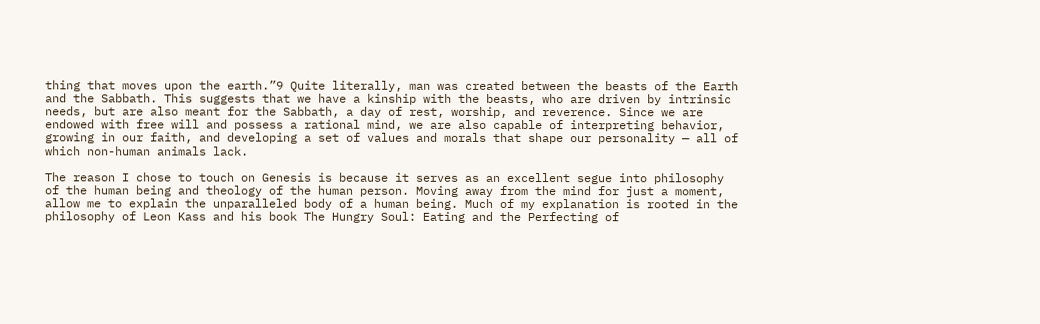thing that moves upon the earth.”9 Quite literally, man was created between the beasts of the Earth and the Sabbath. This suggests that we have a kinship with the beasts, who are driven by intrinsic needs, but are also meant for the Sabbath, a day of rest, worship, and reverence. Since we are endowed with free will and possess a rational mind, we are also capable of interpreting behavior, growing in our faith, and developing a set of values and morals that shape our personality — all of which non-human animals lack.

The reason I chose to touch on Genesis is because it serves as an excellent segue into philosophy of the human being and theology of the human person. Moving away from the mind for just a moment, allow me to explain the unparalleled body of a human being. Much of my explanation is rooted in the philosophy of Leon Kass and his book The Hungry Soul: Eating and the Perfecting of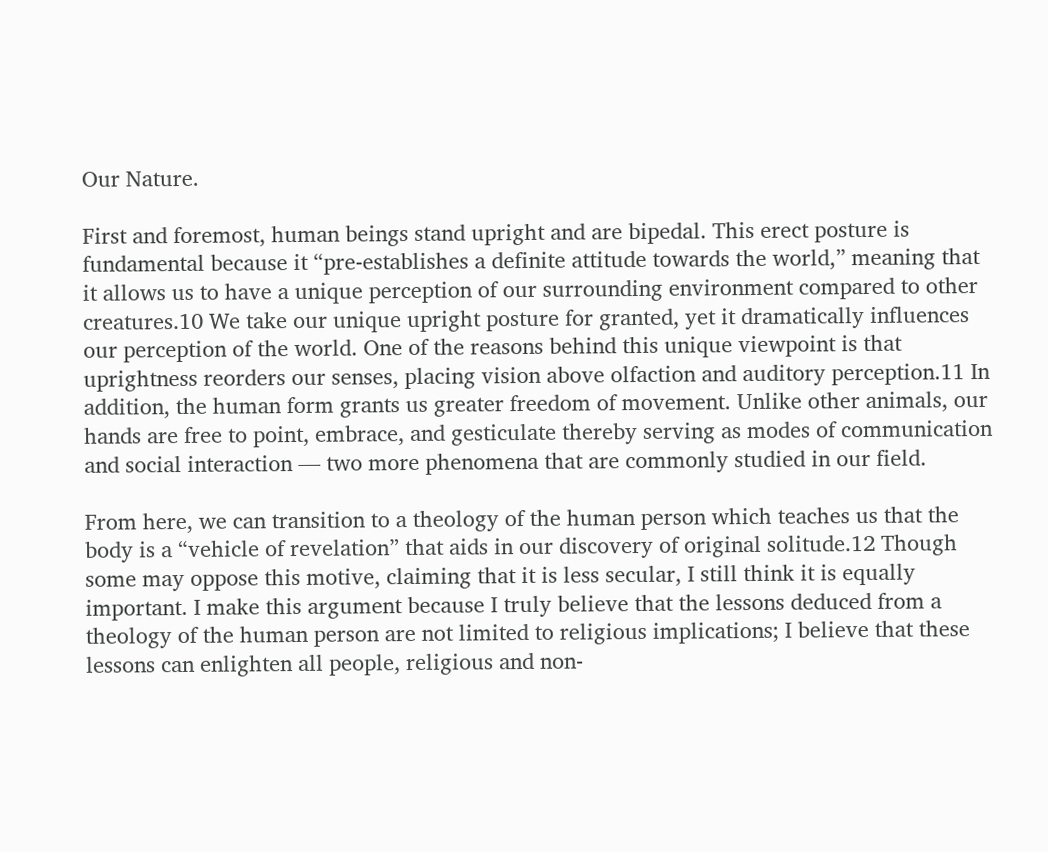Our Nature.

First and foremost, human beings stand upright and are bipedal. This erect posture is fundamental because it “pre-establishes a definite attitude towards the world,” meaning that it allows us to have a unique perception of our surrounding environment compared to other creatures.10 We take our unique upright posture for granted, yet it dramatically influences our perception of the world. One of the reasons behind this unique viewpoint is that uprightness reorders our senses, placing vision above olfaction and auditory perception.11 In addition, the human form grants us greater freedom of movement. Unlike other animals, our hands are free to point, embrace, and gesticulate thereby serving as modes of communication and social interaction — two more phenomena that are commonly studied in our field.

From here, we can transition to a theology of the human person which teaches us that the body is a “vehicle of revelation” that aids in our discovery of original solitude.12 Though some may oppose this motive, claiming that it is less secular, I still think it is equally important. I make this argument because I truly believe that the lessons deduced from a theology of the human person are not limited to religious implications; I believe that these lessons can enlighten all people, religious and non-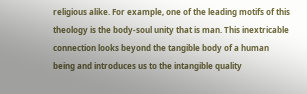religious alike. For example, one of the leading motifs of this theology is the body-soul unity that is man. This inextricable connection looks beyond the tangible body of a human being and introduces us to the intangible quality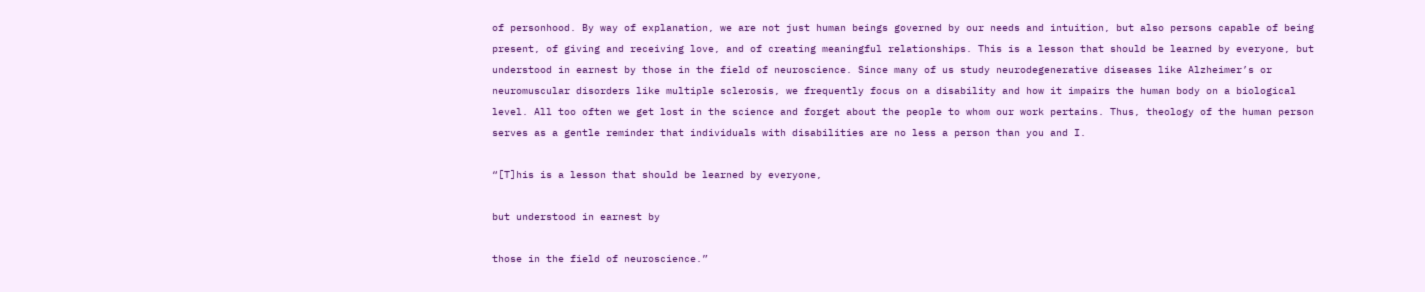of personhood. By way of explanation, we are not just human beings governed by our needs and intuition, but also persons capable of being present, of giving and receiving love, and of creating meaningful relationships. This is a lesson that should be learned by everyone, but understood in earnest by those in the field of neuroscience. Since many of us study neurodegenerative diseases like Alzheimer’s or neuromuscular disorders like multiple sclerosis, we frequently focus on a disability and how it impairs the human body on a biological level. All too often we get lost in the science and forget about the people to whom our work pertains. Thus, theology of the human person serves as a gentle reminder that individuals with disabilities are no less a person than you and I.

“[T]his is a lesson that should be learned by everyone,

but understood in earnest by

those in the field of neuroscience.”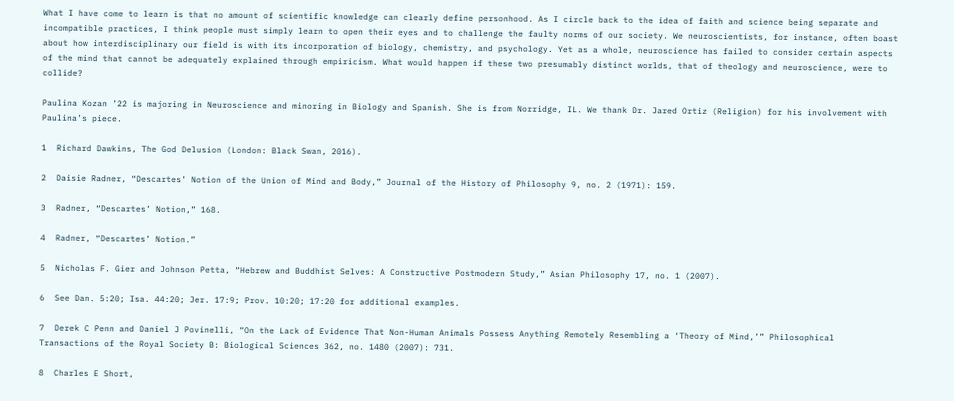What I have come to learn is that no amount of scientific knowledge can clearly define personhood. As I circle back to the idea of faith and science being separate and incompatible practices, I think people must simply learn to open their eyes and to challenge the faulty norms of our society. We neuroscientists, for instance, often boast about how interdisciplinary our field is with its incorporation of biology, chemistry, and psychology. Yet as a whole, neuroscience has failed to consider certain aspects of the mind that cannot be adequately explained through empiricism. What would happen if these two presumably distinct worlds, that of theology and neuroscience, were to collide?

Paulina Kozan ’22 is majoring in Neuroscience and minoring in Biology and Spanish. She is from Norridge, IL. We thank Dr. Jared Ortiz (Religion) for his involvement with Paulina’s piece.

1  Richard Dawkins, The God Delusion (London: Black Swan, 2016).

2  Daisie Radner, “Descartes’ Notion of the Union of Mind and Body,” Journal of the History of Philosophy 9, no. 2 (1971): 159.

3  Radner, “Descartes’ Notion,” 168.

4  Radner, “Descartes’ Notion.”

5  Nicholas F. Gier and Johnson Petta, “Hebrew and Buddhist Selves: A Constructive Postmodern Study,” Asian Philosophy 17, no. 1 (2007).

6  See Dan. 5:20; Isa. 44:20; Jer. 17:9; Prov. 10:20; 17:20 for additional examples.

7  Derek C Penn and Daniel J Povinelli, “On the Lack of Evidence That Non-Human Animals Possess Anything Remotely Resembling a ‘Theory of Mind,’” Philosophical Transactions of the Royal Society B: Biological Sciences 362, no. 1480 (2007): 731.

8  Charles E Short,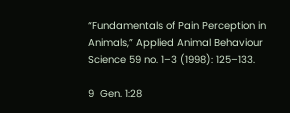“Fundamentals of Pain Perception in Animals,” Applied Animal Behaviour Science 59 no. 1–3 (1998): 125–133.

9  Gen. 1:28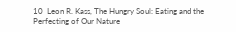10  Leon R. Kass, The Hungry Soul: Eating and the Perfecting of Our Nature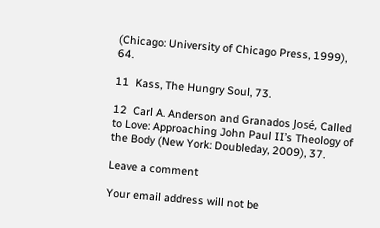(Chicago: University of Chicago Press, 1999), 64.

11  Kass, The Hungry Soul, 73.

12  Carl A. Anderson and Granados José, Called to Love: Approaching John Paul II’s Theology of the Body (New York: Doubleday, 2009), 37.

Leave a comment

Your email address will not be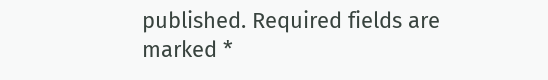published. Required fields are marked *